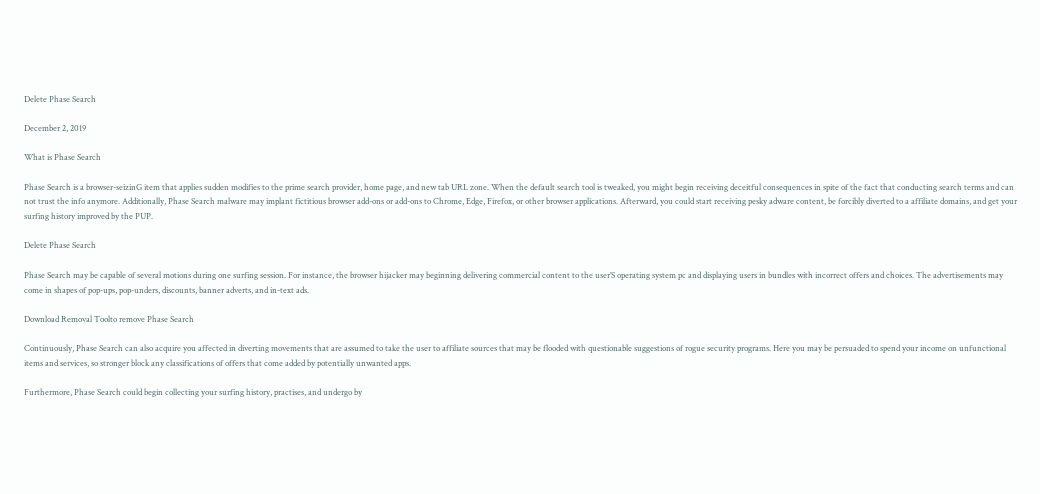Delete Phase Search

December 2, 2019

What is Phase Search

Phase Search is a browser-seizinG item that applies sudden modifies to the prime search provider, home page, and new tab URL zone. When the default search tool is tweaked, you might begin receiving deceitful consequences in spite of the fact that conducting search terms and can not trust the info anymore. Additionally, Phase Search malware may implant fictitious browser add-ons or add-ons to Chrome, Edge, Firefox, or other browser applications. Afterward, you could start receiving pesky adware content, be forcibly diverted to a affiliate domains, and get your surfing history improved by the PUP.

Delete Phase Search

Phase Search may be capable of several motions during one surfing session. For instance, the browser hijacker may beginning delivering commercial content to the user’S operating system pc and displaying users in bundles with incorrect offers and choices. The advertisements may come in shapes of pop-ups, pop-unders, discounts, banner adverts, and in-text ads.

Download Removal Toolto remove Phase Search

Continuously, Phase Search can also acquire you affected in diverting movements that are assumed to take the user to affiliate sources that may be flooded with questionable suggestions of rogue security programs. Here you may be persuaded to spend your income on unfunctional items and services, so stronger block any classifications of offers that come added by potentially unwanted apps.

Furthermore, Phase Search could begin collecting your surfing history, practises, and undergo by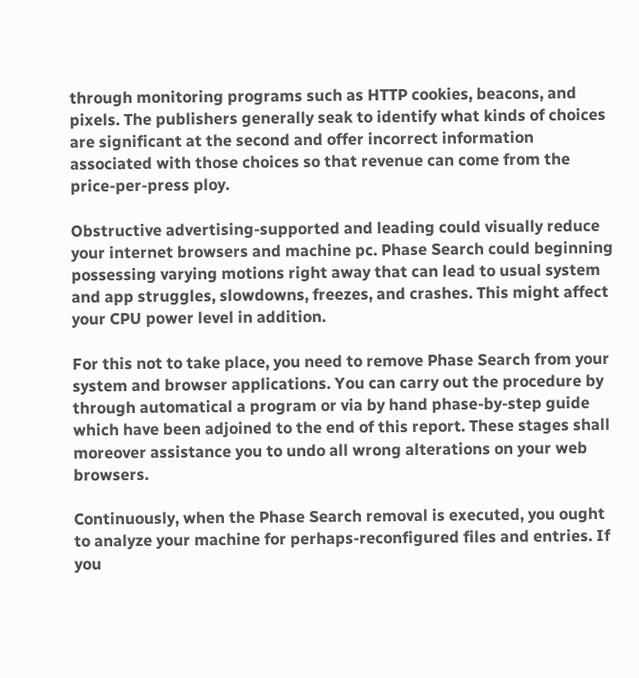through monitoring programs such as HTTP cookies, beacons, and pixels. The publishers generally seak to identify what kinds of choices are significant at the second and offer incorrect information associated with those choices so that revenue can come from the price-per-press ploy.

Obstructive advertising-supported and leading could visually reduce your internet browsers and machine pc. Phase Search could beginning possessing varying motions right away that can lead to usual system and app struggles, slowdowns, freezes, and crashes. This might affect your CPU power level in addition.

For this not to take place, you need to remove Phase Search from your system and browser applications. You can carry out the procedure by through automatical a program or via by hand phase-by-step guide which have been adjoined to the end of this report. These stages shall moreover assistance you to undo all wrong alterations on your web browsers.

Continuously, when the Phase Search removal is executed, you ought to analyze your machine for perhaps-reconfigured files and entries. If you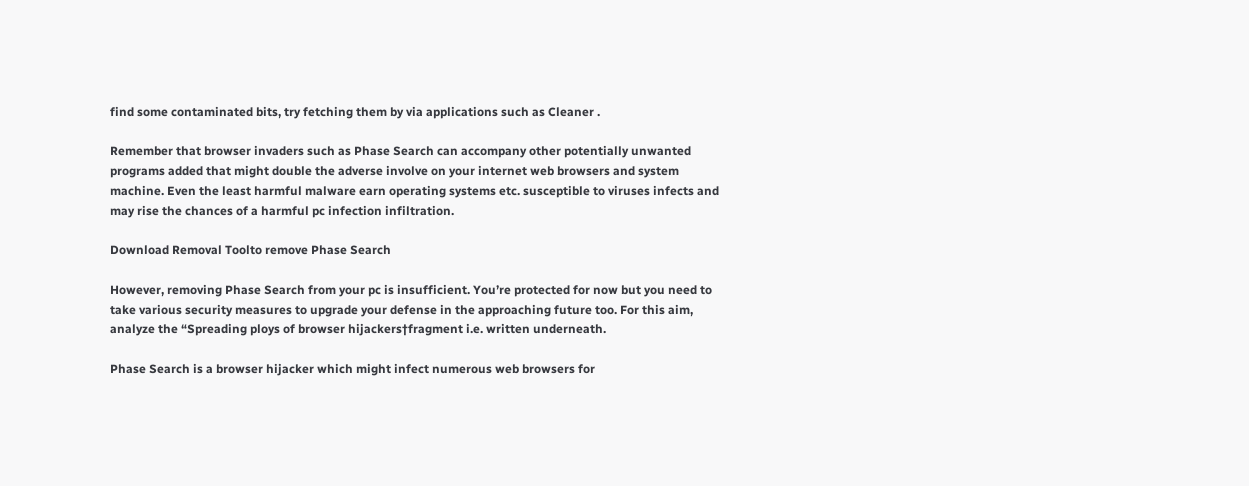find some contaminated bits, try fetching them by via applications such as Cleaner .

Remember that browser invaders such as Phase Search can accompany other potentially unwanted programs added that might double the adverse involve on your internet web browsers and system machine. Even the least harmful malware earn operating systems etc. susceptible to viruses infects and may rise the chances of a harmful pc infection infiltration.

Download Removal Toolto remove Phase Search

However, removing Phase Search from your pc is insufficient. You’re protected for now but you need to take various security measures to upgrade your defense in the approaching future too. For this aim, analyze the “Spreading ploys of browser hijackers†fragment i.e. written underneath.

Phase Search is a browser hijacker which might infect numerous web browsers for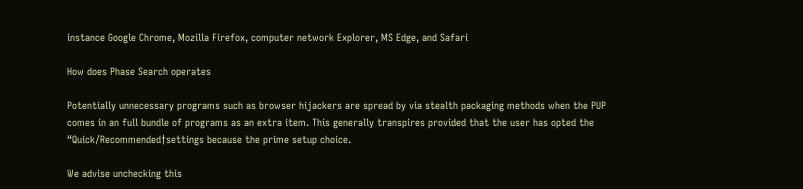instance Google Chrome, Mozilla Firefox, computer network Explorer, MS Edge, and Safari

How does Phase Search operates

Potentially unnecessary programs such as browser hijackers are spread by via stealth packaging methods when the PUP comes in an full bundle of programs as an extra item. This generally transpires provided that the user has opted the “Quick/Recommended†settings because the prime setup choice.

We advise unchecking this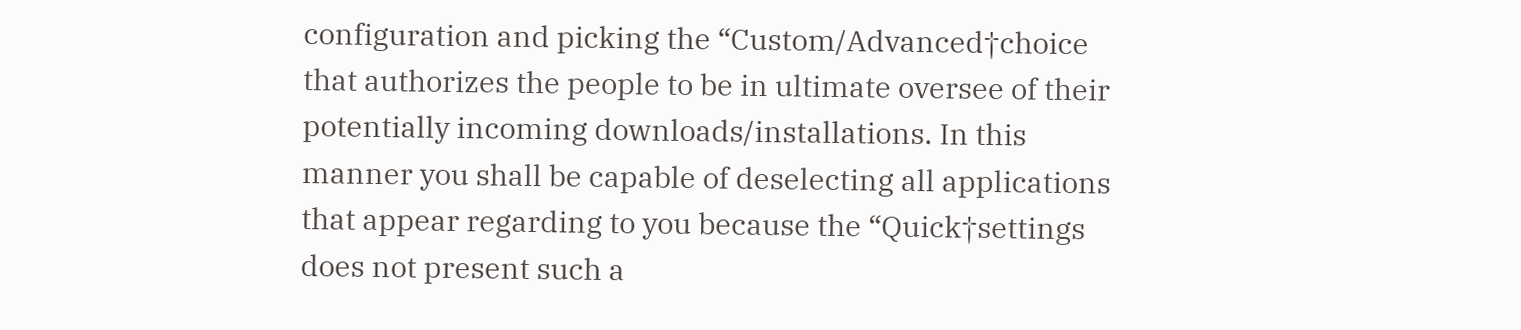configuration and picking the “Custom/Advanced†choice that authorizes the people to be in ultimate oversee of their potentially incoming downloads/installations. In this manner you shall be capable of deselecting all applications that appear regarding to you because the “Quick†settings does not present such a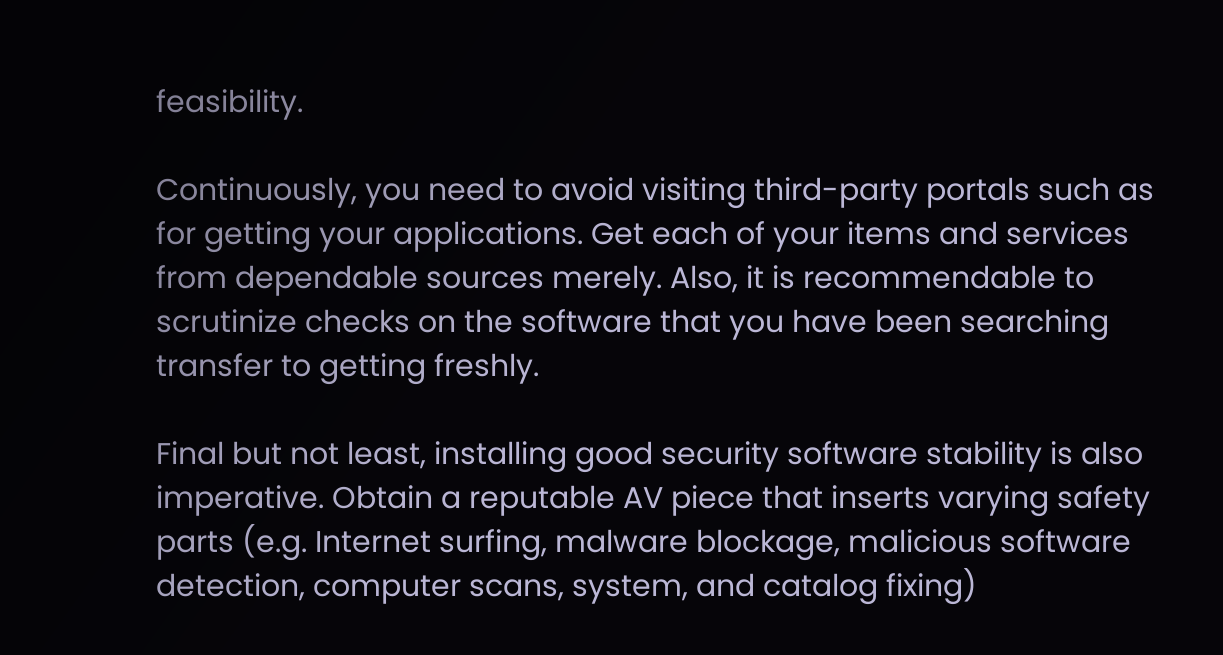feasibility.

Continuously, you need to avoid visiting third-party portals such as for getting your applications. Get each of your items and services from dependable sources merely. Also, it is recommendable to scrutinize checks on the software that you have been searching transfer to getting freshly.

Final but not least, installing good security software stability is also imperative. Obtain a reputable AV piece that inserts varying safety parts (e.g. Internet surfing, malware blockage, malicious software detection, computer scans, system, and catalog fixing)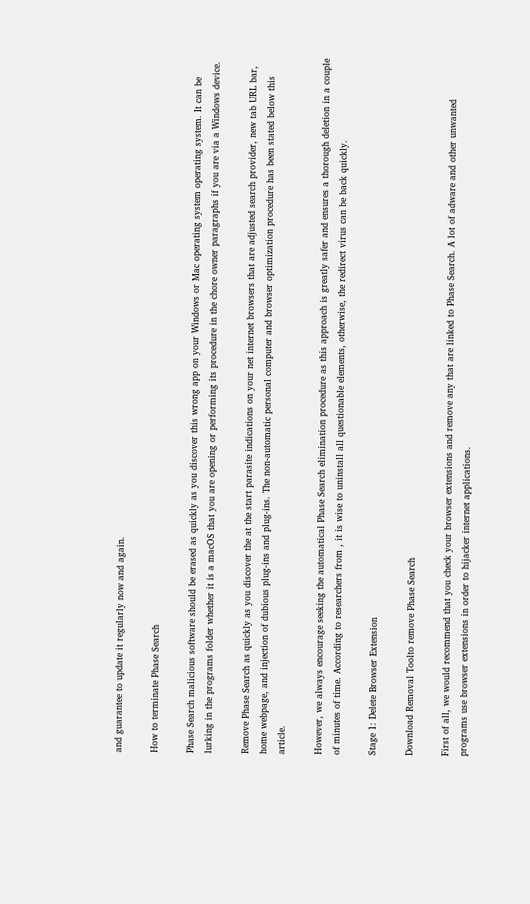and guarantee to update it regularly now and again.

How to terminate Phase Search

Phase Search malicious software should be erased as quickly as you discover this wrong app on your Windows or Mac operating system operating system. It can be lurking in the programs folder whether it is a macOS that you are opening or performing its procedure in the chore owner paragraphs if you are via a Windows device.

Remove Phase Search as quickly as you discover the at the start parasite indications on your net internet browsers that are adjusted search provider, new tab URL bar, home webpage, and injection of dubious plug-ins and plug-ins. The non-automatic personal computer and browser optimization procedure has been stated below this article.

However, we always encourage seeking the automatical Phase Search elimination procedure as this approach is greatly safer and ensures a thorough deletion in a couple of minutes of time. According to researchers from , it is wise to uninstall all questionable elements, otherwise, the redirect virus can be back quickly.

Stage 1: Delete Browser Extension

Download Removal Toolto remove Phase Search

First of all, we would recommend that you check your browser extensions and remove any that are linked to Phase Search. A lot of adware and other unwanted programs use browser extensions in order to hijacker internet applications.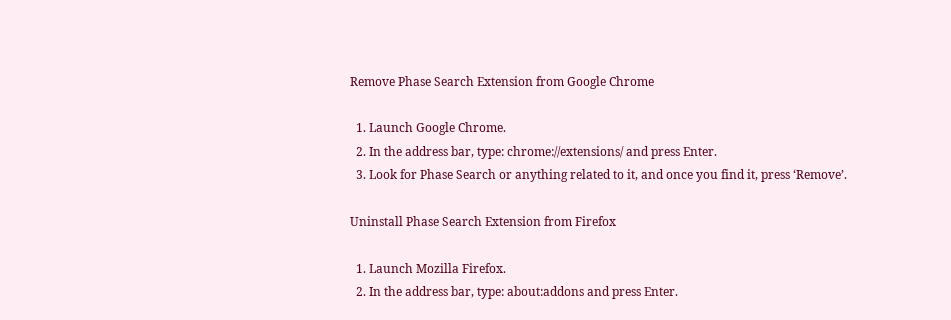Remove Phase Search Extension from Google Chrome

  1. Launch Google Chrome.
  2. In the address bar, type: chrome://extensions/ and press Enter.
  3. Look for Phase Search or anything related to it, and once you find it, press ‘Remove’.

Uninstall Phase Search Extension from Firefox

  1. Launch Mozilla Firefox.
  2. In the address bar, type: about:addons and press Enter.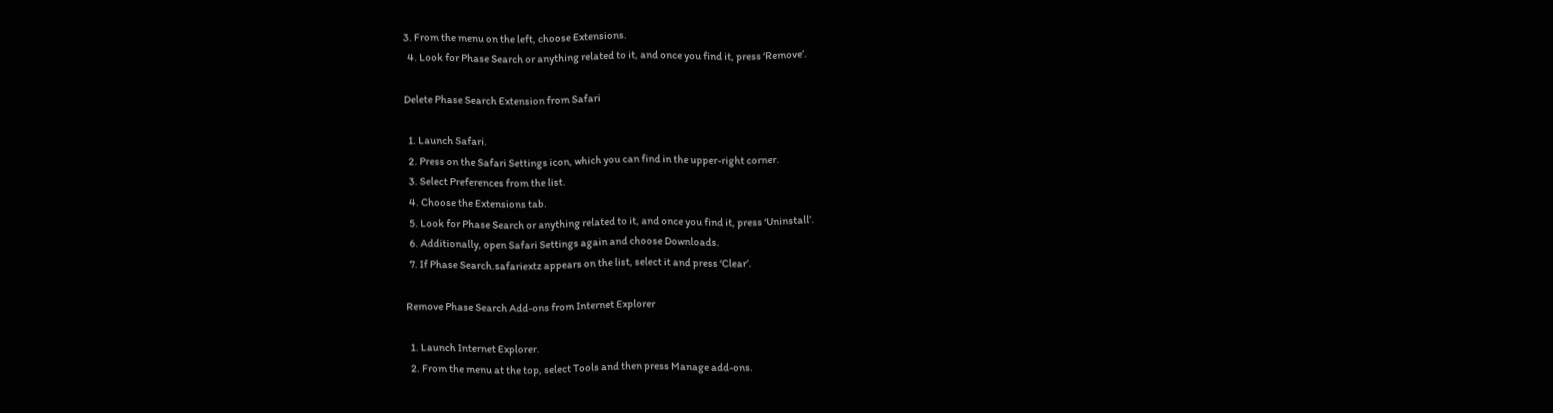3. From the menu on the left, choose Extensions.
  4. Look for Phase Search or anything related to it, and once you find it, press ‘Remove’.

Delete Phase Search Extension from Safari

  1. Launch Safari.
  2. Press on the Safari Settings icon, which you can find in the upper-right corner.
  3. Select Preferences from the list.
  4. Choose the Extensions tab.
  5. Look for Phase Search or anything related to it, and once you find it, press ‘Uninstall’.
  6. Additionally, open Safari Settings again and choose Downloads.
  7. If Phase Search.safariextz appears on the list, select it and press ‘Clear’.

Remove Phase Search Add-ons from Internet Explorer

  1. Launch Internet Explorer.
  2. From the menu at the top, select Tools and then press Manage add-ons.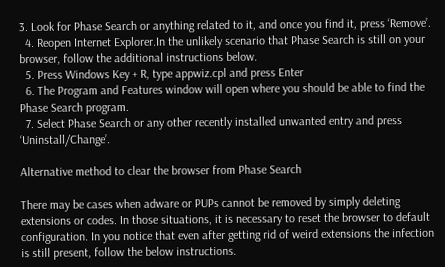3. Look for Phase Search or anything related to it, and once you find it, press ‘Remove’.
  4. Reopen Internet Explorer.In the unlikely scenario that Phase Search is still on your browser, follow the additional instructions below.
  5. Press Windows Key + R, type appwiz.cpl and press Enter
  6. The Program and Features window will open where you should be able to find the Phase Search program.
  7. Select Phase Search or any other recently installed unwanted entry and press ‘Uninstall/Change’.

Alternative method to clear the browser from Phase Search

There may be cases when adware or PUPs cannot be removed by simply deleting extensions or codes. In those situations, it is necessary to reset the browser to default configuration. In you notice that even after getting rid of weird extensions the infection is still present, follow the below instructions.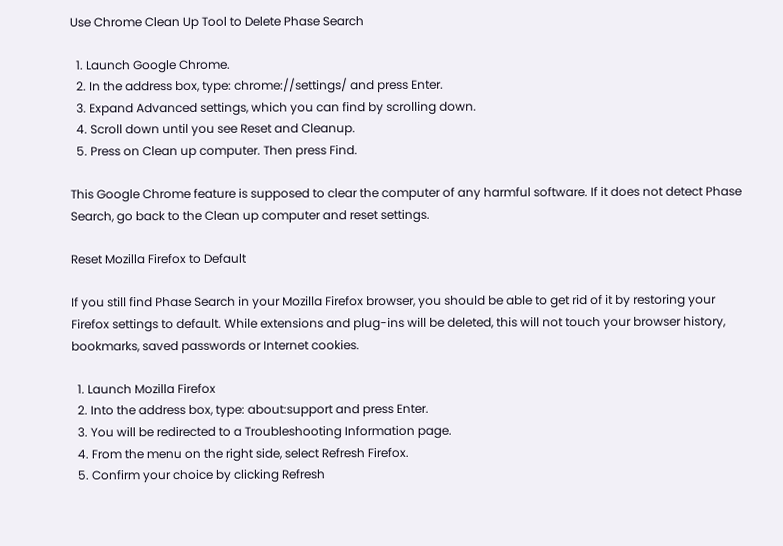Use Chrome Clean Up Tool to Delete Phase Search

  1. Launch Google Chrome.
  2. In the address box, type: chrome://settings/ and press Enter.
  3. Expand Advanced settings, which you can find by scrolling down.
  4. Scroll down until you see Reset and Cleanup.
  5. Press on Clean up computer. Then press Find.

This Google Chrome feature is supposed to clear the computer of any harmful software. If it does not detect Phase Search, go back to the Clean up computer and reset settings.

Reset Mozilla Firefox to Default

If you still find Phase Search in your Mozilla Firefox browser, you should be able to get rid of it by restoring your Firefox settings to default. While extensions and plug-ins will be deleted, this will not touch your browser history, bookmarks, saved passwords or Internet cookies.

  1. Launch Mozilla Firefox
  2. Into the address box, type: about:support and press Enter.
  3. You will be redirected to a Troubleshooting Information page.
  4. From the menu on the right side, select Refresh Firefox.
  5. Confirm your choice by clicking Refresh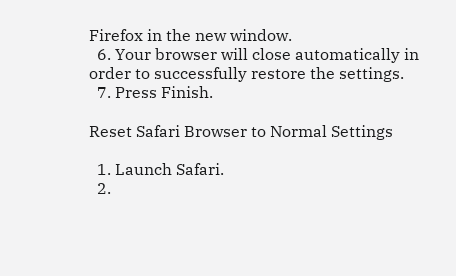Firefox in the new window.
  6. Your browser will close automatically in order to successfully restore the settings.
  7. Press Finish.

Reset Safari Browser to Normal Settings

  1. Launch Safari.
  2.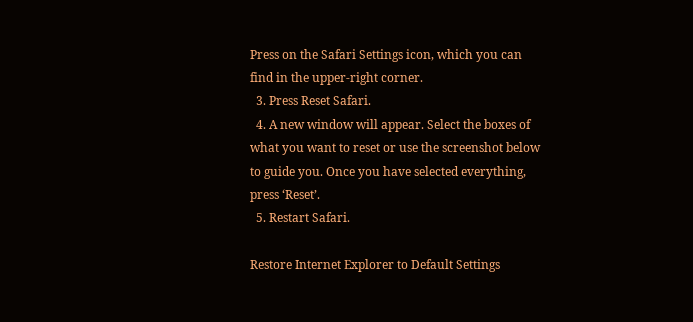Press on the Safari Settings icon, which you can find in the upper-right corner.
  3. Press Reset Safari.
  4. A new window will appear. Select the boxes of what you want to reset or use the screenshot below to guide you. Once you have selected everything, press ‘Reset’.
  5. Restart Safari.

Restore Internet Explorer to Default Settings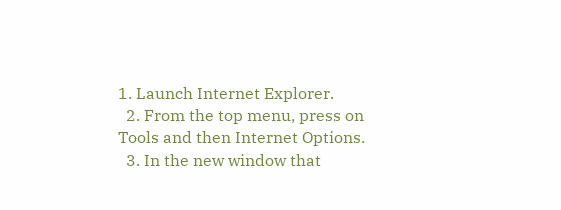1. Launch Internet Explorer.
  2. From the top menu, press on Tools and then Internet Options.
  3. In the new window that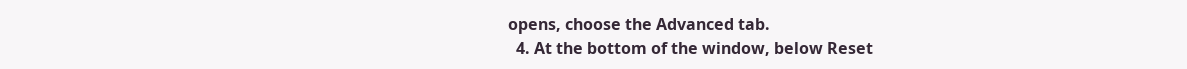opens, choose the Advanced tab.
  4. At the bottom of the window, below Reset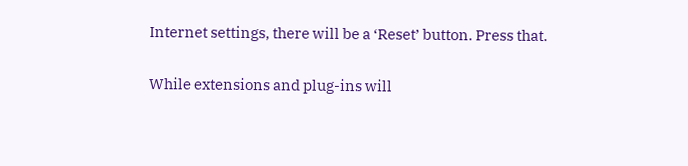Internet settings, there will be a ‘Reset’ button. Press that.

While extensions and plug-ins will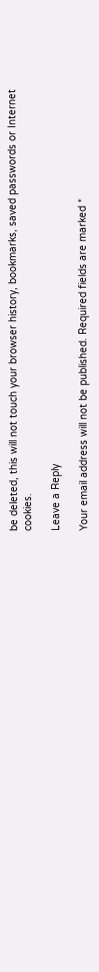be deleted, this will not touch your browser history, bookmarks, saved passwords or Internet cookies.

Leave a Reply

Your email address will not be published. Required fields are marked *